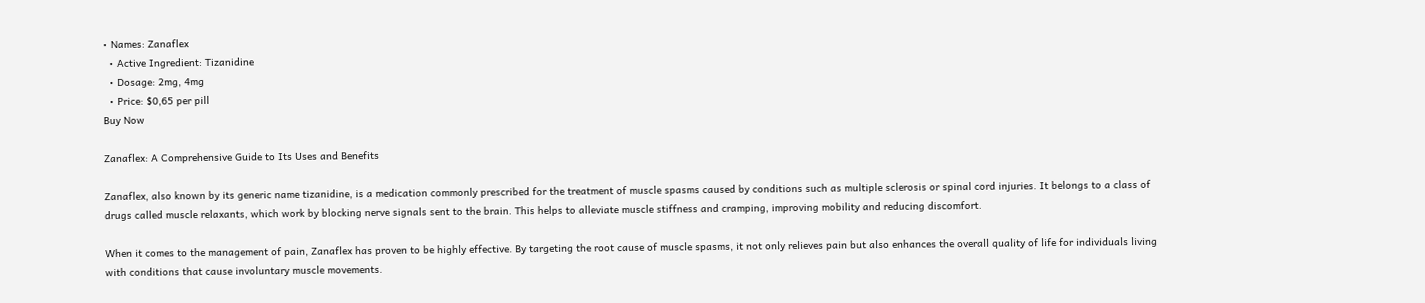• Names: Zanaflex
  • Active Ingredient: Tizanidine
  • Dosage: 2mg, 4mg
  • Price: $0,65 per pill
Buy Now

Zanaflex: A Comprehensive Guide to Its Uses and Benefits

Zanaflex, also known by its generic name tizanidine, is a medication commonly prescribed for the treatment of muscle spasms caused by conditions such as multiple sclerosis or spinal cord injuries. It belongs to a class of drugs called muscle relaxants, which work by blocking nerve signals sent to the brain. This helps to alleviate muscle stiffness and cramping, improving mobility and reducing discomfort.

When it comes to the management of pain, Zanaflex has proven to be highly effective. By targeting the root cause of muscle spasms, it not only relieves pain but also enhances the overall quality of life for individuals living with conditions that cause involuntary muscle movements.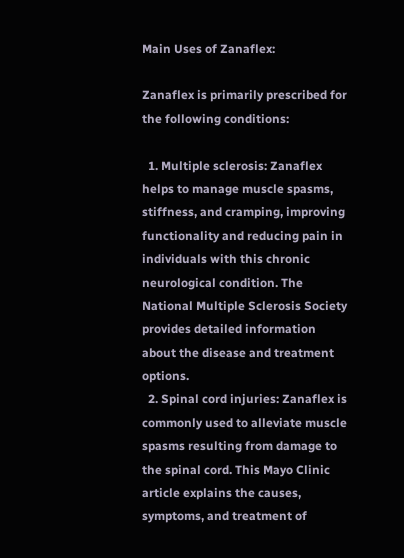Main Uses of Zanaflex:

Zanaflex is primarily prescribed for the following conditions:

  1. Multiple sclerosis: Zanaflex helps to manage muscle spasms, stiffness, and cramping, improving functionality and reducing pain in individuals with this chronic neurological condition. The National Multiple Sclerosis Society provides detailed information about the disease and treatment options.
  2. Spinal cord injuries: Zanaflex is commonly used to alleviate muscle spasms resulting from damage to the spinal cord. This Mayo Clinic article explains the causes, symptoms, and treatment of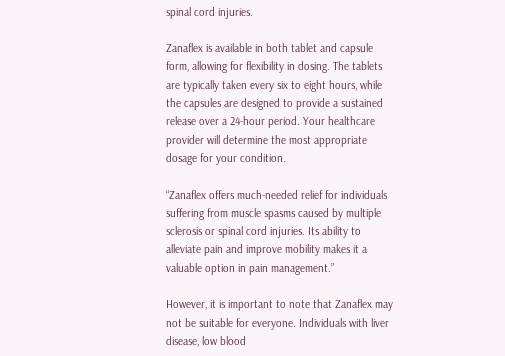spinal cord injuries.

Zanaflex is available in both tablet and capsule form, allowing for flexibility in dosing. The tablets are typically taken every six to eight hours, while the capsules are designed to provide a sustained release over a 24-hour period. Your healthcare provider will determine the most appropriate dosage for your condition.

“Zanaflex offers much-needed relief for individuals suffering from muscle spasms caused by multiple sclerosis or spinal cord injuries. Its ability to alleviate pain and improve mobility makes it a valuable option in pain management.”

However, it is important to note that Zanaflex may not be suitable for everyone. Individuals with liver disease, low blood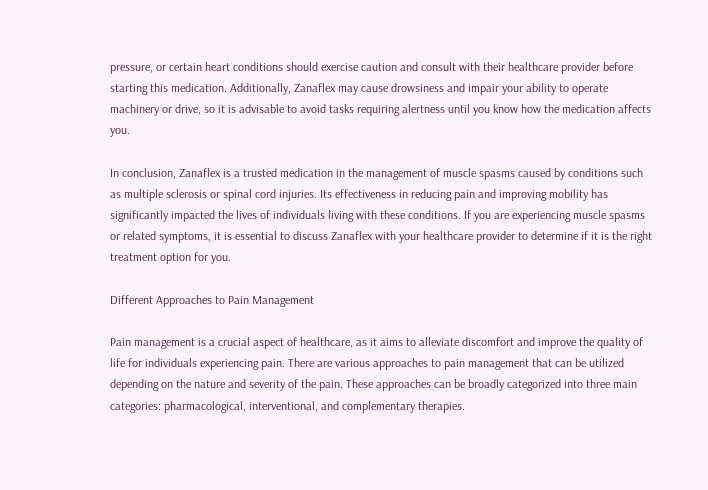pressure, or certain heart conditions should exercise caution and consult with their healthcare provider before starting this medication. Additionally, Zanaflex may cause drowsiness and impair your ability to operate machinery or drive, so it is advisable to avoid tasks requiring alertness until you know how the medication affects you.

In conclusion, Zanaflex is a trusted medication in the management of muscle spasms caused by conditions such as multiple sclerosis or spinal cord injuries. Its effectiveness in reducing pain and improving mobility has significantly impacted the lives of individuals living with these conditions. If you are experiencing muscle spasms or related symptoms, it is essential to discuss Zanaflex with your healthcare provider to determine if it is the right treatment option for you.

Different Approaches to Pain Management

Pain management is a crucial aspect of healthcare, as it aims to alleviate discomfort and improve the quality of life for individuals experiencing pain. There are various approaches to pain management that can be utilized depending on the nature and severity of the pain. These approaches can be broadly categorized into three main categories: pharmacological, interventional, and complementary therapies.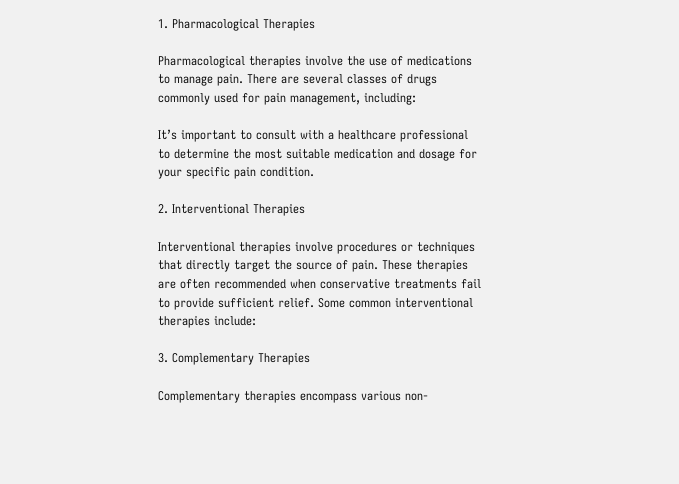1. Pharmacological Therapies

Pharmacological therapies involve the use of medications to manage pain. There are several classes of drugs commonly used for pain management, including:

It’s important to consult with a healthcare professional to determine the most suitable medication and dosage for your specific pain condition.

2. Interventional Therapies

Interventional therapies involve procedures or techniques that directly target the source of pain. These therapies are often recommended when conservative treatments fail to provide sufficient relief. Some common interventional therapies include:

3. Complementary Therapies

Complementary therapies encompass various non-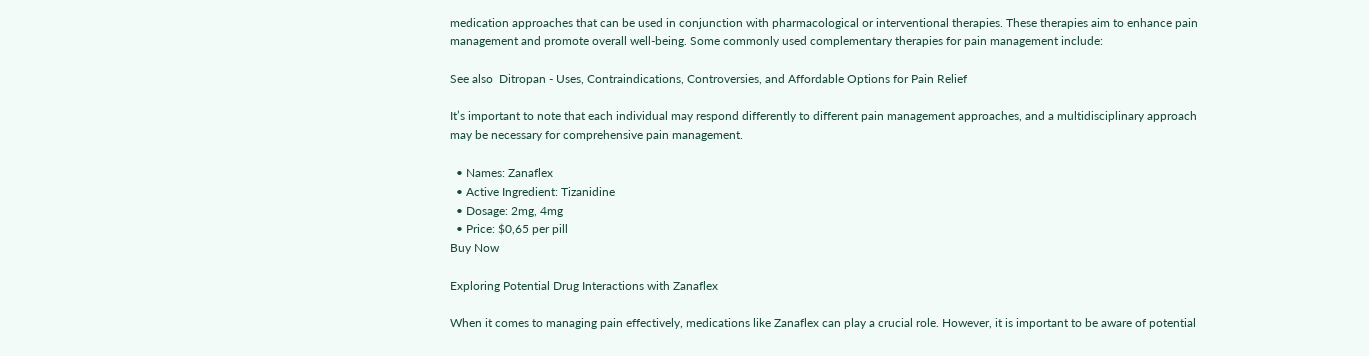medication approaches that can be used in conjunction with pharmacological or interventional therapies. These therapies aim to enhance pain management and promote overall well-being. Some commonly used complementary therapies for pain management include:

See also  Ditropan - Uses, Contraindications, Controversies, and Affordable Options for Pain Relief

It’s important to note that each individual may respond differently to different pain management approaches, and a multidisciplinary approach may be necessary for comprehensive pain management.

  • Names: Zanaflex
  • Active Ingredient: Tizanidine
  • Dosage: 2mg, 4mg
  • Price: $0,65 per pill
Buy Now

Exploring Potential Drug Interactions with Zanaflex

When it comes to managing pain effectively, medications like Zanaflex can play a crucial role. However, it is important to be aware of potential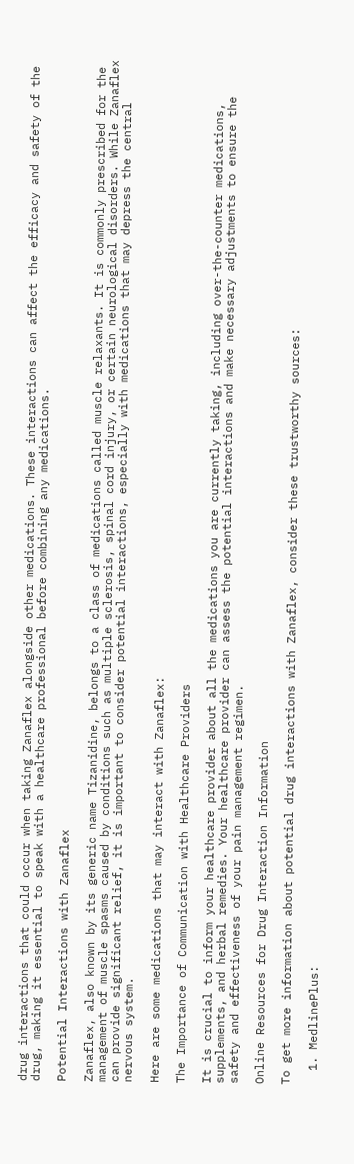drug interactions that could occur when taking Zanaflex alongside other medications. These interactions can affect the efficacy and safety of the drug, making it essential to speak with a healthcare professional before combining any medications.

Potential Interactions with Zanaflex

Zanaflex, also known by its generic name Tizanidine, belongs to a class of medications called muscle relaxants. It is commonly prescribed for the management of muscle spasms caused by conditions such as multiple sclerosis, spinal cord injury, or certain neurological disorders. While Zanaflex can provide significant relief, it is important to consider potential interactions, especially with medications that may depress the central nervous system.

Here are some medications that may interact with Zanaflex:

The Importance of Communication with Healthcare Providers

It is crucial to inform your healthcare provider about all the medications you are currently taking, including over-the-counter medications, supplements, and herbal remedies. Your healthcare provider can assess the potential interactions and make necessary adjustments to ensure the safety and effectiveness of your pain management regimen.

Online Resources for Drug Interaction Information

To get more information about potential drug interactions with Zanaflex, consider these trustworthy sources:

  1. MedlinePlus: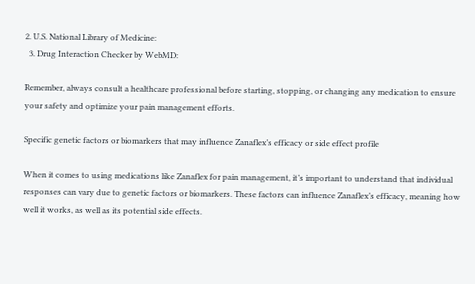2. U.S. National Library of Medicine:
  3. Drug Interaction Checker by WebMD:

Remember, always consult a healthcare professional before starting, stopping, or changing any medication to ensure your safety and optimize your pain management efforts.

Specific genetic factors or biomarkers that may influence Zanaflex’s efficacy or side effect profile

When it comes to using medications like Zanaflex for pain management, it’s important to understand that individual responses can vary due to genetic factors or biomarkers. These factors can influence Zanaflex’s efficacy, meaning how well it works, as well as its potential side effects.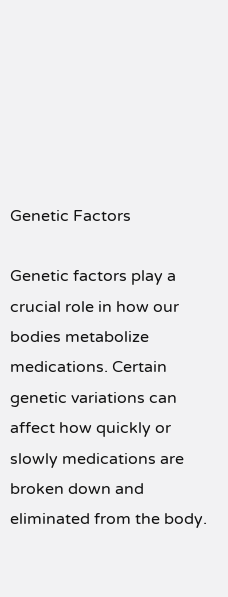Genetic Factors

Genetic factors play a crucial role in how our bodies metabolize medications. Certain genetic variations can affect how quickly or slowly medications are broken down and eliminated from the body.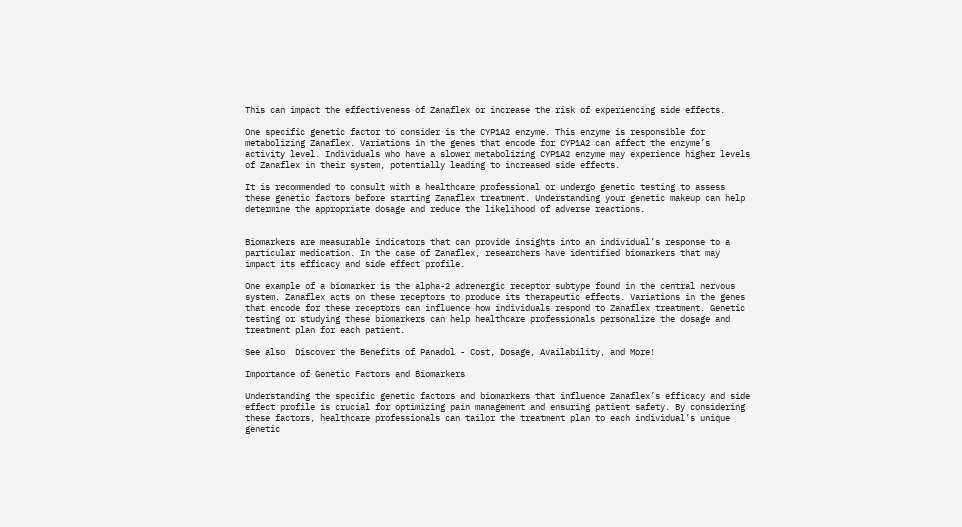This can impact the effectiveness of Zanaflex or increase the risk of experiencing side effects.

One specific genetic factor to consider is the CYP1A2 enzyme. This enzyme is responsible for metabolizing Zanaflex. Variations in the genes that encode for CYP1A2 can affect the enzyme’s activity level. Individuals who have a slower metabolizing CYP1A2 enzyme may experience higher levels of Zanaflex in their system, potentially leading to increased side effects.

It is recommended to consult with a healthcare professional or undergo genetic testing to assess these genetic factors before starting Zanaflex treatment. Understanding your genetic makeup can help determine the appropriate dosage and reduce the likelihood of adverse reactions.


Biomarkers are measurable indicators that can provide insights into an individual’s response to a particular medication. In the case of Zanaflex, researchers have identified biomarkers that may impact its efficacy and side effect profile.

One example of a biomarker is the alpha-2 adrenergic receptor subtype found in the central nervous system. Zanaflex acts on these receptors to produce its therapeutic effects. Variations in the genes that encode for these receptors can influence how individuals respond to Zanaflex treatment. Genetic testing or studying these biomarkers can help healthcare professionals personalize the dosage and treatment plan for each patient.

See also  Discover the Benefits of Panadol - Cost, Dosage, Availability, and More!

Importance of Genetic Factors and Biomarkers

Understanding the specific genetic factors and biomarkers that influence Zanaflex’s efficacy and side effect profile is crucial for optimizing pain management and ensuring patient safety. By considering these factors, healthcare professionals can tailor the treatment plan to each individual’s unique genetic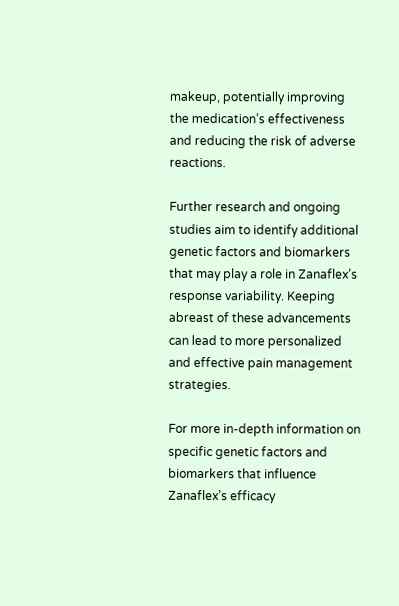makeup, potentially improving the medication’s effectiveness and reducing the risk of adverse reactions.

Further research and ongoing studies aim to identify additional genetic factors and biomarkers that may play a role in Zanaflex’s response variability. Keeping abreast of these advancements can lead to more personalized and effective pain management strategies.

For more in-depth information on specific genetic factors and biomarkers that influence Zanaflex’s efficacy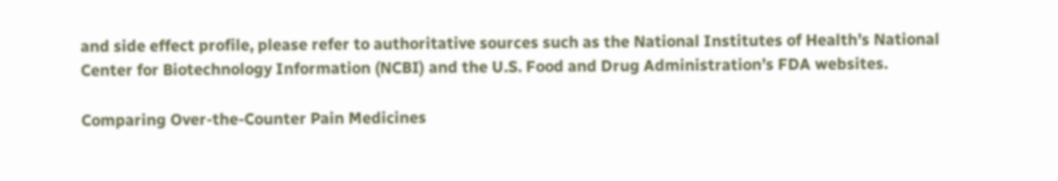and side effect profile, please refer to authoritative sources such as the National Institutes of Health’s National Center for Biotechnology Information (NCBI) and the U.S. Food and Drug Administration’s FDA websites.

Comparing Over-the-Counter Pain Medicines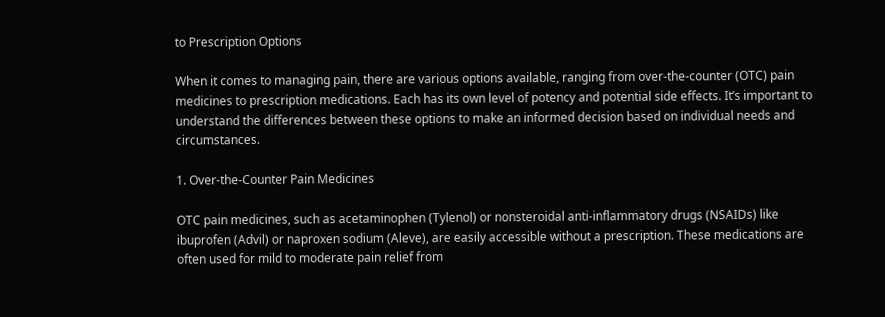to Prescription Options

When it comes to managing pain, there are various options available, ranging from over-the-counter (OTC) pain medicines to prescription medications. Each has its own level of potency and potential side effects. It’s important to understand the differences between these options to make an informed decision based on individual needs and circumstances.

1. Over-the-Counter Pain Medicines

OTC pain medicines, such as acetaminophen (Tylenol) or nonsteroidal anti-inflammatory drugs (NSAIDs) like ibuprofen (Advil) or naproxen sodium (Aleve), are easily accessible without a prescription. These medications are often used for mild to moderate pain relief from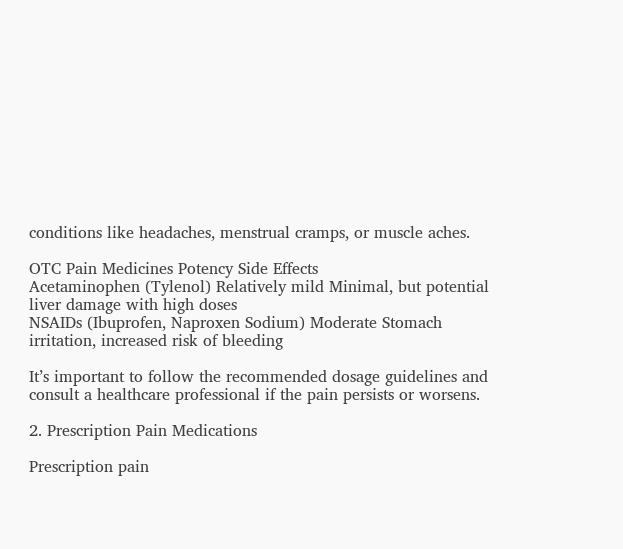conditions like headaches, menstrual cramps, or muscle aches.

OTC Pain Medicines Potency Side Effects
Acetaminophen (Tylenol) Relatively mild Minimal, but potential liver damage with high doses
NSAIDs (Ibuprofen, Naproxen Sodium) Moderate Stomach irritation, increased risk of bleeding

It’s important to follow the recommended dosage guidelines and consult a healthcare professional if the pain persists or worsens.

2. Prescription Pain Medications

Prescription pain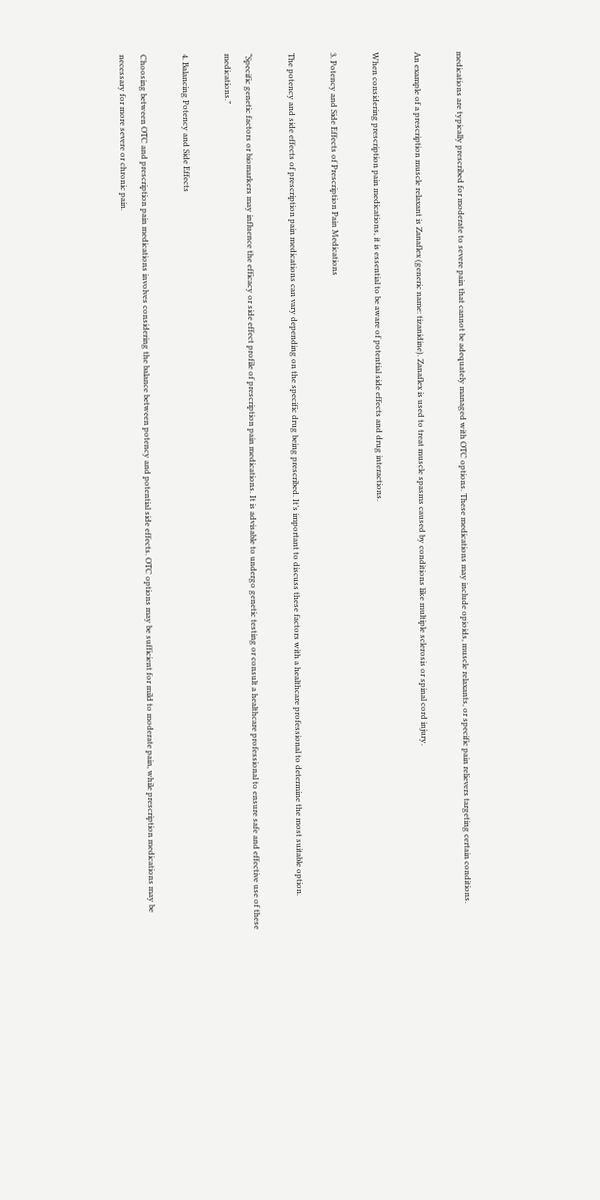medications are typically prescribed for moderate to severe pain that cannot be adequately managed with OTC options. These medications may include opioids, muscle relaxants, or specific pain relievers targeting certain conditions.

An example of a prescription muscle relaxant is Zanaflex (generic name: tizanidine). Zanaflex is used to treat muscle spasms caused by conditions like multiple sclerosis or spinal cord injury.

When considering prescription pain medications, it is essential to be aware of potential side effects and drug interactions.

3. Potency and Side Effects of Prescription Pain Medications

The potency and side effects of prescription pain medications can vary depending on the specific drug being prescribed. It’s important to discuss these factors with a healthcare professional to determine the most suitable option.

“Specific genetic factors or biomarkers may influence the efficacy or side effect profile of prescription pain medications. It is advisable to undergo genetic testing or consult a healthcare professional to ensure safe and effective use of these medications.”

4. Balancing Potency and Side Effects

Choosing between OTC and prescription pain medications involves considering the balance between potency and potential side effects. OTC options may be sufficient for mild to moderate pain, while prescription medications may be necessary for more severe or chronic pain.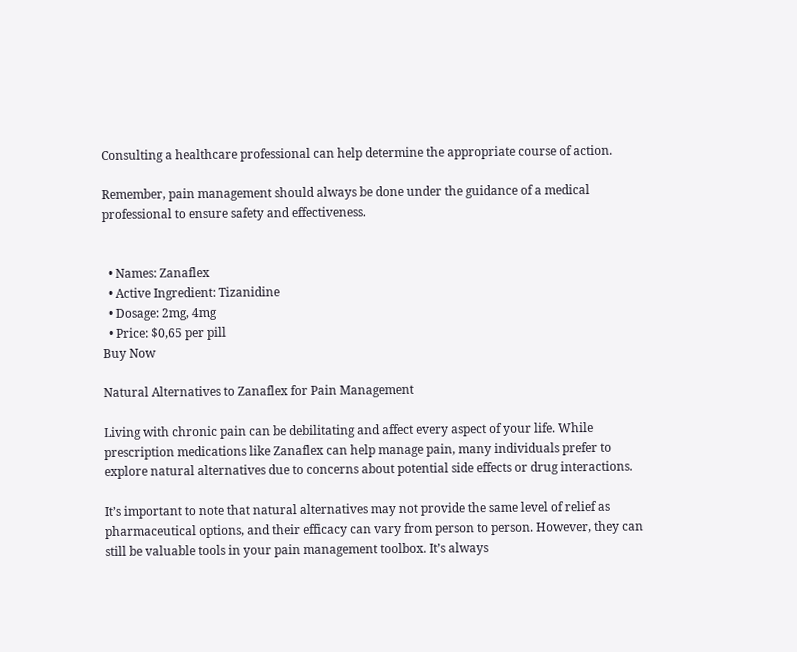Consulting a healthcare professional can help determine the appropriate course of action.

Remember, pain management should always be done under the guidance of a medical professional to ensure safety and effectiveness.


  • Names: Zanaflex
  • Active Ingredient: Tizanidine
  • Dosage: 2mg, 4mg
  • Price: $0,65 per pill
Buy Now

Natural Alternatives to Zanaflex for Pain Management

Living with chronic pain can be debilitating and affect every aspect of your life. While prescription medications like Zanaflex can help manage pain, many individuals prefer to explore natural alternatives due to concerns about potential side effects or drug interactions.

It’s important to note that natural alternatives may not provide the same level of relief as pharmaceutical options, and their efficacy can vary from person to person. However, they can still be valuable tools in your pain management toolbox. It’s always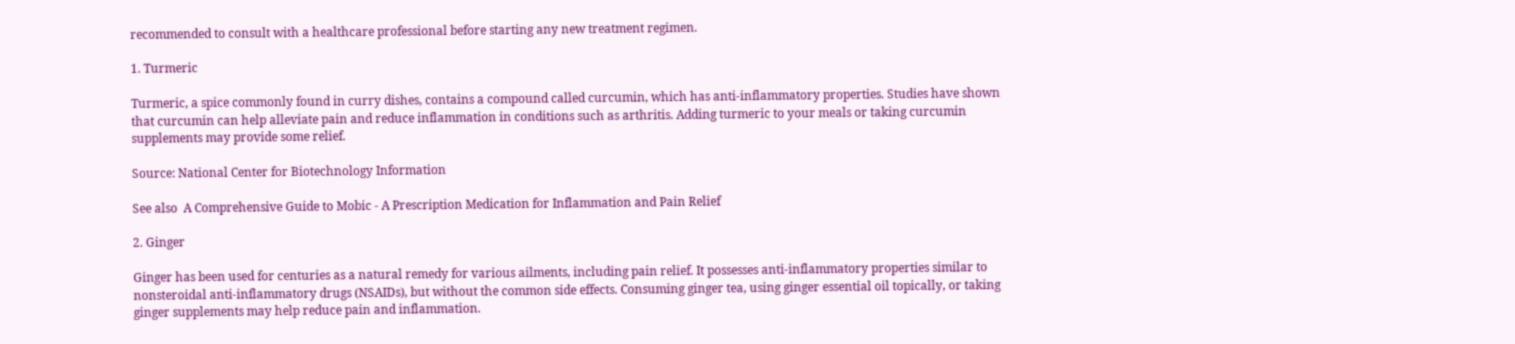recommended to consult with a healthcare professional before starting any new treatment regimen.

1. Turmeric

Turmeric, a spice commonly found in curry dishes, contains a compound called curcumin, which has anti-inflammatory properties. Studies have shown that curcumin can help alleviate pain and reduce inflammation in conditions such as arthritis. Adding turmeric to your meals or taking curcumin supplements may provide some relief.

Source: National Center for Biotechnology Information

See also  A Comprehensive Guide to Mobic - A Prescription Medication for Inflammation and Pain Relief

2. Ginger

Ginger has been used for centuries as a natural remedy for various ailments, including pain relief. It possesses anti-inflammatory properties similar to nonsteroidal anti-inflammatory drugs (NSAIDs), but without the common side effects. Consuming ginger tea, using ginger essential oil topically, or taking ginger supplements may help reduce pain and inflammation.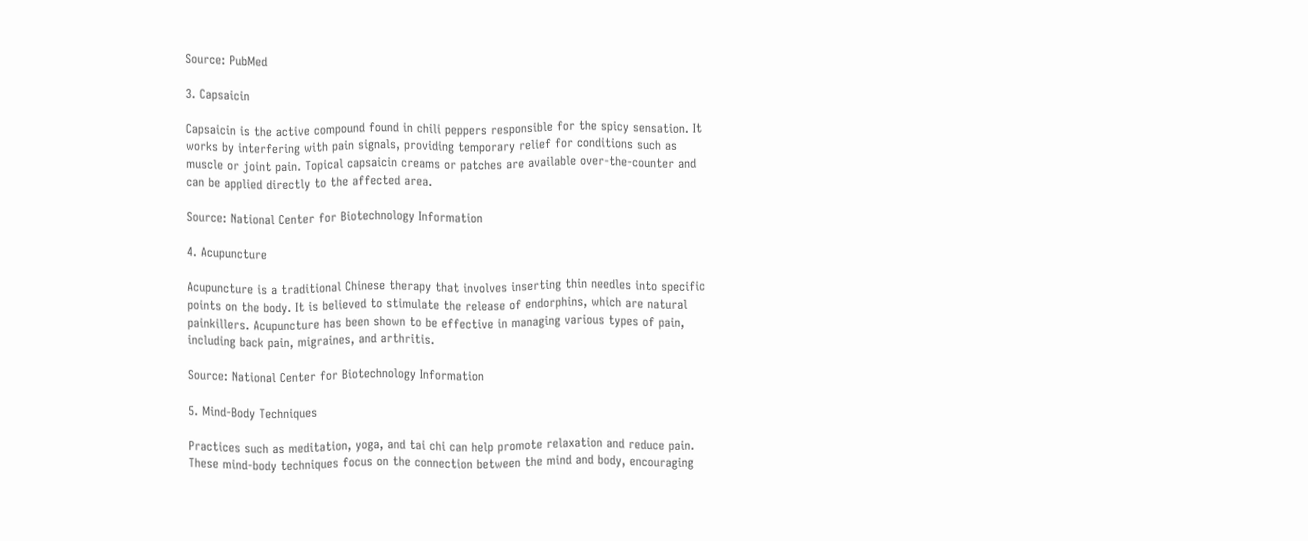Source: PubMed

3. Capsaicin

Capsaicin is the active compound found in chili peppers responsible for the spicy sensation. It works by interfering with pain signals, providing temporary relief for conditions such as muscle or joint pain. Topical capsaicin creams or patches are available over-the-counter and can be applied directly to the affected area.

Source: National Center for Biotechnology Information

4. Acupuncture

Acupuncture is a traditional Chinese therapy that involves inserting thin needles into specific points on the body. It is believed to stimulate the release of endorphins, which are natural painkillers. Acupuncture has been shown to be effective in managing various types of pain, including back pain, migraines, and arthritis.

Source: National Center for Biotechnology Information

5. Mind-Body Techniques

Practices such as meditation, yoga, and tai chi can help promote relaxation and reduce pain. These mind-body techniques focus on the connection between the mind and body, encouraging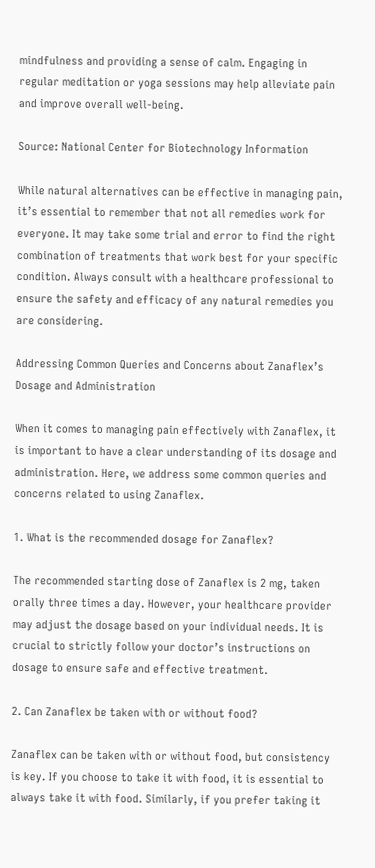mindfulness and providing a sense of calm. Engaging in regular meditation or yoga sessions may help alleviate pain and improve overall well-being.

Source: National Center for Biotechnology Information

While natural alternatives can be effective in managing pain, it’s essential to remember that not all remedies work for everyone. It may take some trial and error to find the right combination of treatments that work best for your specific condition. Always consult with a healthcare professional to ensure the safety and efficacy of any natural remedies you are considering.

Addressing Common Queries and Concerns about Zanaflex’s Dosage and Administration

When it comes to managing pain effectively with Zanaflex, it is important to have a clear understanding of its dosage and administration. Here, we address some common queries and concerns related to using Zanaflex.

1. What is the recommended dosage for Zanaflex?

The recommended starting dose of Zanaflex is 2 mg, taken orally three times a day. However, your healthcare provider may adjust the dosage based on your individual needs. It is crucial to strictly follow your doctor’s instructions on dosage to ensure safe and effective treatment.

2. Can Zanaflex be taken with or without food?

Zanaflex can be taken with or without food, but consistency is key. If you choose to take it with food, it is essential to always take it with food. Similarly, if you prefer taking it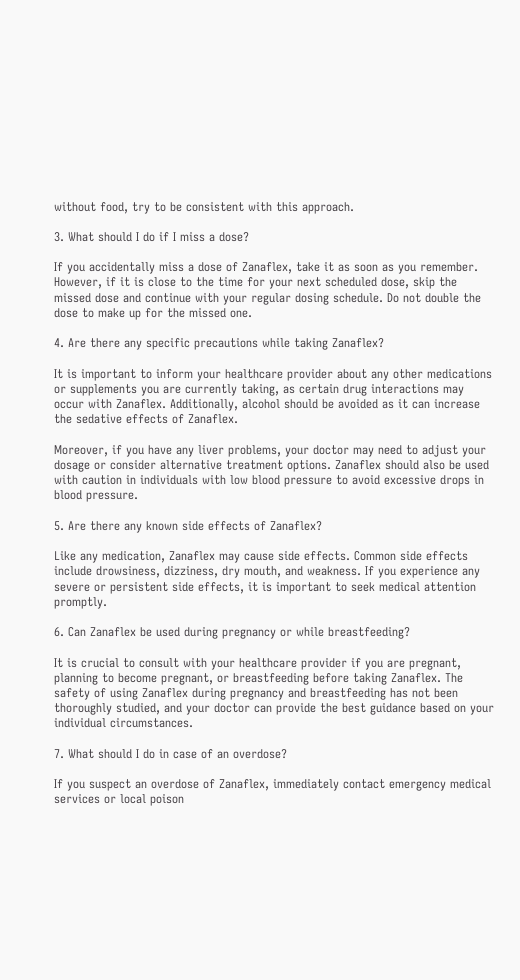without food, try to be consistent with this approach.

3. What should I do if I miss a dose?

If you accidentally miss a dose of Zanaflex, take it as soon as you remember. However, if it is close to the time for your next scheduled dose, skip the missed dose and continue with your regular dosing schedule. Do not double the dose to make up for the missed one.

4. Are there any specific precautions while taking Zanaflex?

It is important to inform your healthcare provider about any other medications or supplements you are currently taking, as certain drug interactions may occur with Zanaflex. Additionally, alcohol should be avoided as it can increase the sedative effects of Zanaflex.

Moreover, if you have any liver problems, your doctor may need to adjust your dosage or consider alternative treatment options. Zanaflex should also be used with caution in individuals with low blood pressure to avoid excessive drops in blood pressure.

5. Are there any known side effects of Zanaflex?

Like any medication, Zanaflex may cause side effects. Common side effects include drowsiness, dizziness, dry mouth, and weakness. If you experience any severe or persistent side effects, it is important to seek medical attention promptly.

6. Can Zanaflex be used during pregnancy or while breastfeeding?

It is crucial to consult with your healthcare provider if you are pregnant, planning to become pregnant, or breastfeeding before taking Zanaflex. The safety of using Zanaflex during pregnancy and breastfeeding has not been thoroughly studied, and your doctor can provide the best guidance based on your individual circumstances.

7. What should I do in case of an overdose?

If you suspect an overdose of Zanaflex, immediately contact emergency medical services or local poison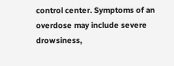control center. Symptoms of an overdose may include severe drowsiness,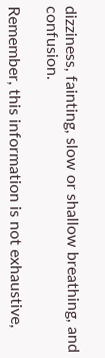dizziness, fainting, slow or shallow breathing, and confusion.

Remember, this information is not exhaustive,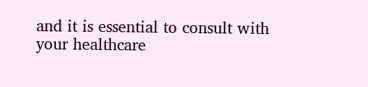and it is essential to consult with your healthcare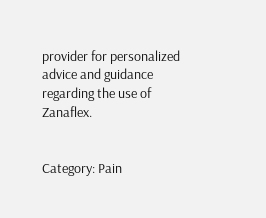provider for personalized advice and guidance regarding the use of Zanaflex.


Category: Pain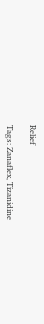Relief

Tags: Zanaflex, Tizanidine